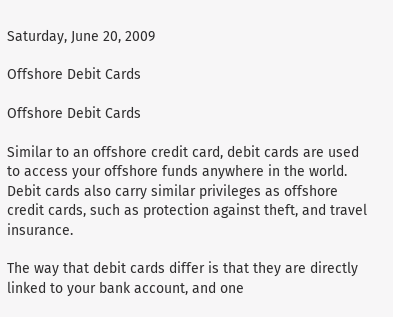Saturday, June 20, 2009

Offshore Debit Cards

Offshore Debit Cards

Similar to an offshore credit card, debit cards are used to access your offshore funds anywhere in the world. Debit cards also carry similar privileges as offshore credit cards, such as protection against theft, and travel insurance.

The way that debit cards differ is that they are directly linked to your bank account, and one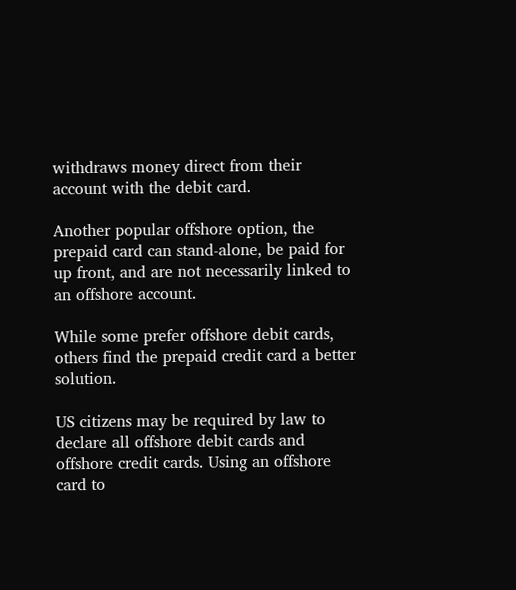withdraws money direct from their account with the debit card.

Another popular offshore option, the prepaid card can stand-alone, be paid for up front, and are not necessarily linked to an offshore account.

While some prefer offshore debit cards, others find the prepaid credit card a better solution.

US citizens may be required by law to declare all offshore debit cards and offshore credit cards. Using an offshore card to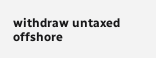withdraw untaxed offshore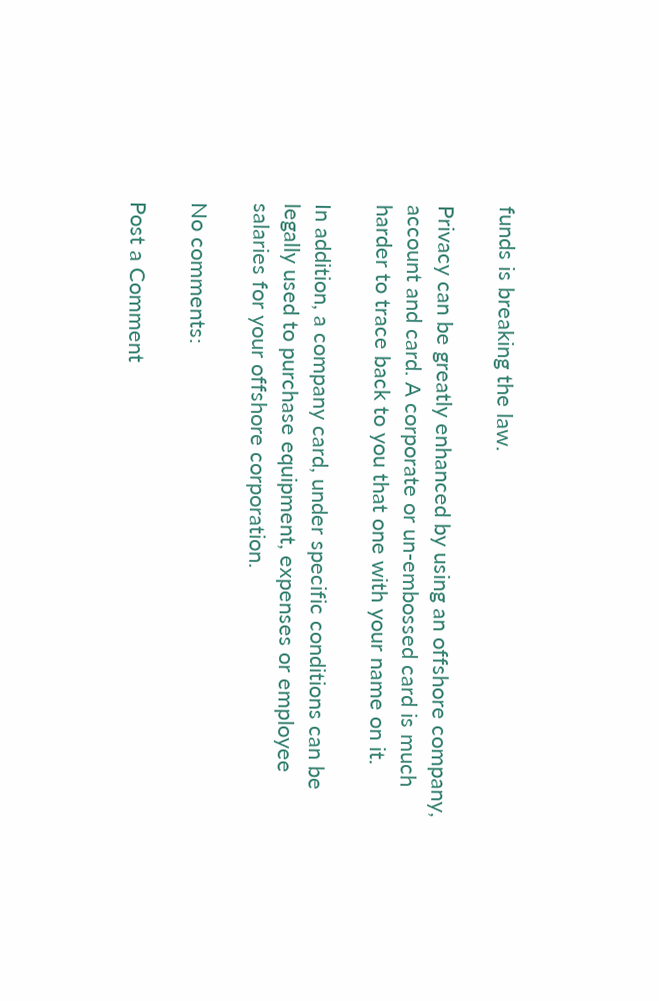funds is breaking the law.

Privacy can be greatly enhanced by using an offshore company, account and card. A corporate or un-embossed card is much harder to trace back to you that one with your name on it.

In addition, a company card, under specific conditions can be legally used to purchase equipment, expenses or employee salaries for your offshore corporation.

No comments:

Post a Comment